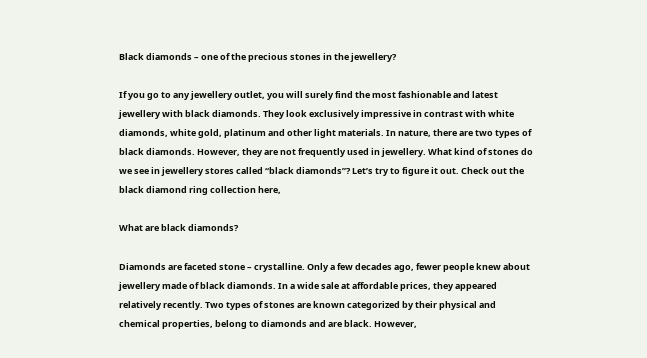Black diamonds – one of the precious stones in the jewellery?

If you go to any jewellery outlet, you will surely find the most fashionable and latest jewellery with black diamonds. They look exclusively impressive in contrast with white diamonds, white gold, platinum and other light materials. In nature, there are two types of black diamonds. However, they are not frequently used in jewellery. What kind of stones do we see in jewellery stores called “black diamonds”? Let’s try to figure it out. Check out the black diamond ring collection here,

What are black diamonds?

Diamonds are faceted stone – crystalline. Only a few decades ago, fewer people knew about jewellery made of black diamonds. In a wide sale at affordable prices, they appeared relatively recently. Two types of stones are known categorized by their physical and chemical properties, belong to diamonds and are black. However,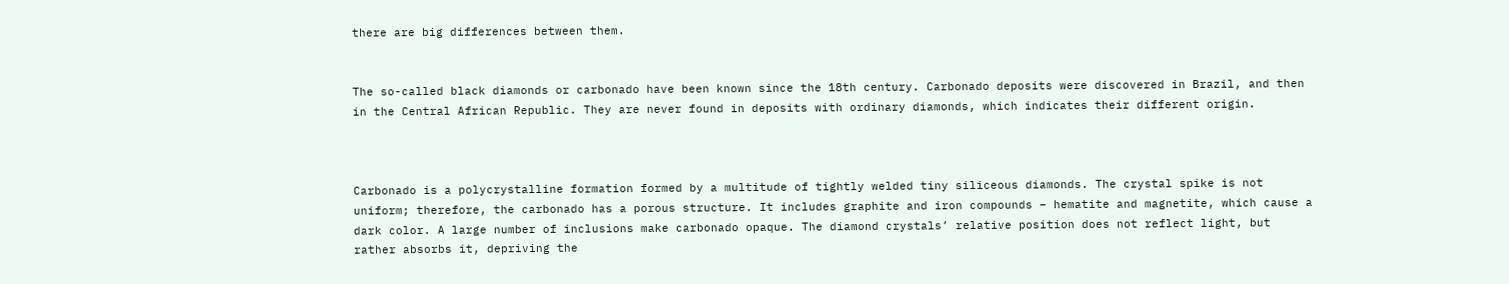there are big differences between them.


The so-called black diamonds or carbonado have been known since the 18th century. Carbonado deposits were discovered in Brazil, and then in the Central African Republic. They are never found in deposits with ordinary diamonds, which indicates their different origin.



Carbonado is a polycrystalline formation formed by a multitude of tightly welded tiny siliceous diamonds. The crystal spike is not uniform; therefore, the carbonado has a porous structure. It includes graphite and iron compounds – hematite and magnetite, which cause a dark color. A large number of inclusions make carbonado opaque. The diamond crystals’ relative position does not reflect light, but rather absorbs it, depriving the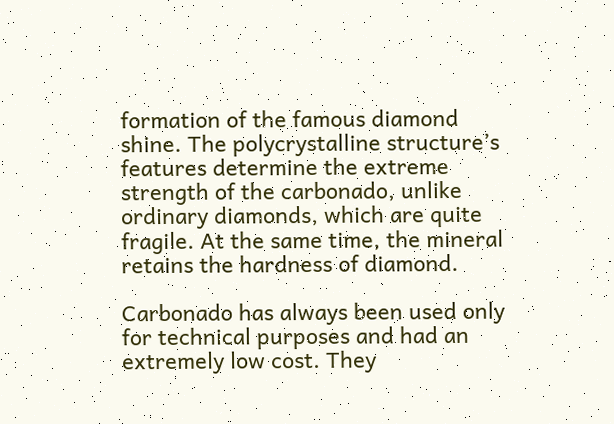formation of the famous diamond shine. The polycrystalline structure’s features determine the extreme strength of the carbonado, unlike ordinary diamonds, which are quite fragile. At the same time, the mineral retains the hardness of diamond.

Carbonado has always been used only for technical purposes and had an extremely low cost. They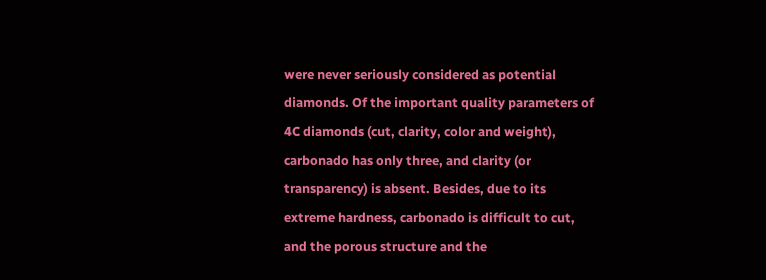were never seriously considered as potential diamonds. Of the important quality parameters of 4C diamonds (cut, clarity, color and weight), carbonado has only three, and clarity (or transparency) is absent. Besides, due to its extreme hardness, carbonado is difficult to cut, and the porous structure and the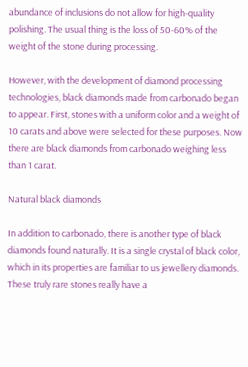abundance of inclusions do not allow for high-quality polishing. The usual thing is the loss of 50-60% of the weight of the stone during processing.

However, with the development of diamond processing technologies, black diamonds made from carbonado began to appear. First, stones with a uniform color and a weight of 10 carats and above were selected for these purposes. Now there are black diamonds from carbonado weighing less than 1 carat.

Natural black diamonds

In addition to carbonado, there is another type of black diamonds found naturally. It is a single crystal of black color, which in its properties are familiar to us jewellery diamonds. These truly rare stones really have a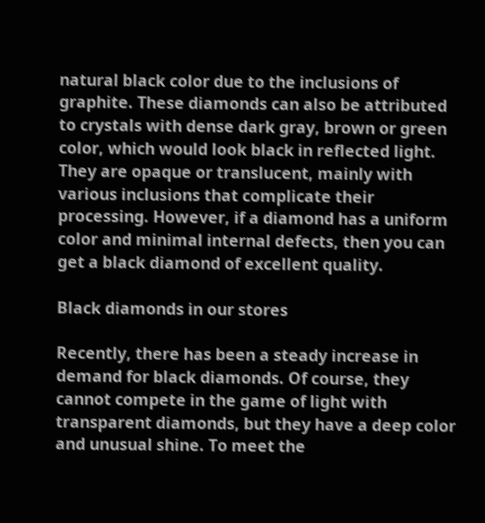natural black color due to the inclusions of graphite. These diamonds can also be attributed to crystals with dense dark gray, brown or green color, which would look black in reflected light. They are opaque or translucent, mainly with various inclusions that complicate their processing. However, if a diamond has a uniform color and minimal internal defects, then you can get a black diamond of excellent quality.

Black diamonds in our stores

Recently, there has been a steady increase in demand for black diamonds. Of course, they cannot compete in the game of light with transparent diamonds, but they have a deep color and unusual shine. To meet the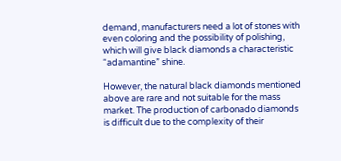demand, manufacturers need a lot of stones with even coloring and the possibility of polishing, which will give black diamonds a characteristic “adamantine” shine.

However, the natural black diamonds mentioned above are rare and not suitable for the mass market. The production of carbonado diamonds is difficult due to the complexity of their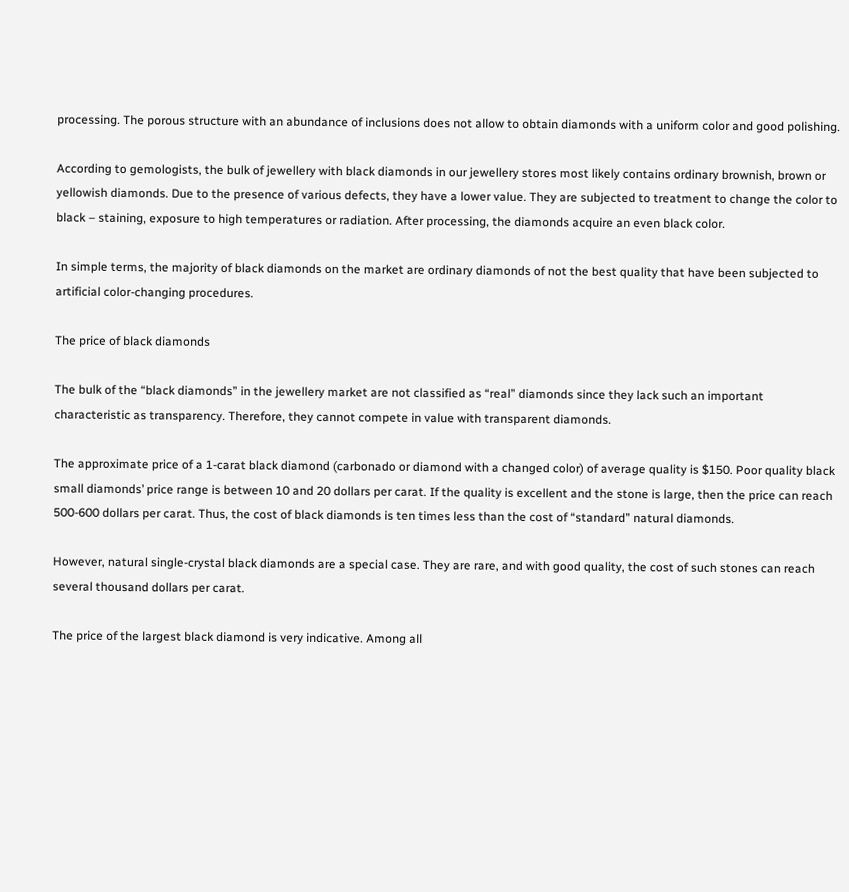processing. The porous structure with an abundance of inclusions does not allow to obtain diamonds with a uniform color and good polishing.

According to gemologists, the bulk of jewellery with black diamonds in our jewellery stores most likely contains ordinary brownish, brown or yellowish diamonds. Due to the presence of various defects, they have a lower value. They are subjected to treatment to change the color to black – staining, exposure to high temperatures or radiation. After processing, the diamonds acquire an even black color.

In simple terms, the majority of black diamonds on the market are ordinary diamonds of not the best quality that have been subjected to artificial color-changing procedures.

The price of black diamonds

The bulk of the “black diamonds” in the jewellery market are not classified as “real” diamonds since they lack such an important characteristic as transparency. Therefore, they cannot compete in value with transparent diamonds.

The approximate price of a 1-carat black diamond (carbonado or diamond with a changed color) of average quality is $150. Poor quality black small diamonds’ price range is between 10 and 20 dollars per carat. If the quality is excellent and the stone is large, then the price can reach 500-600 dollars per carat. Thus, the cost of black diamonds is ten times less than the cost of “standard” natural diamonds.

However, natural single-crystal black diamonds are a special case. They are rare, and with good quality, the cost of such stones can reach several thousand dollars per carat.

The price of the largest black diamond is very indicative. Among all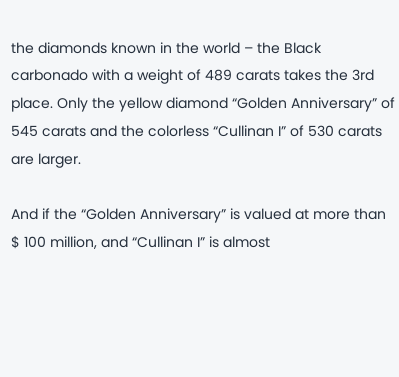the diamonds known in the world – the Black carbonado with a weight of 489 carats takes the 3rd place. Only the yellow diamond “Golden Anniversary” of 545 carats and the colorless “Cullinan I” of 530 carats are larger.

And if the “Golden Anniversary” is valued at more than $ 100 million, and “Cullinan I” is almost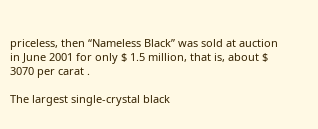priceless, then “Nameless Black” was sold at auction in June 2001 for only $ 1.5 million, that is, about $ 3070 per carat .

The largest single-crystal black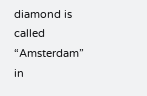diamond is called “Amsterdam” in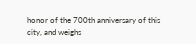honor of the 700th anniversary of this city, and weighs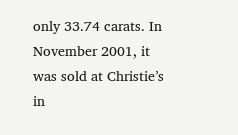only 33.74 carats. In November 2001, it was sold at Christie’s in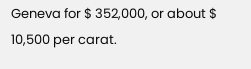Geneva for $ 352,000, or about $ 10,500 per carat.